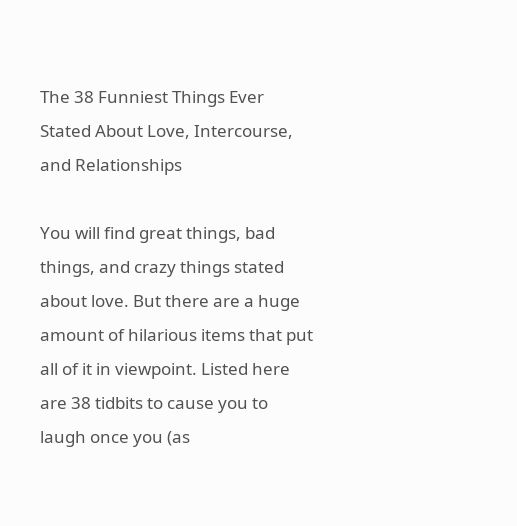The 38 Funniest Things Ever Stated About Love, Intercourse, and Relationships

You will find great things, bad things, and crazy things stated about love. But there are a huge amount of hilarious items that put all of it in viewpoint. Listed here are 38 tidbits to cause you to laugh once you (as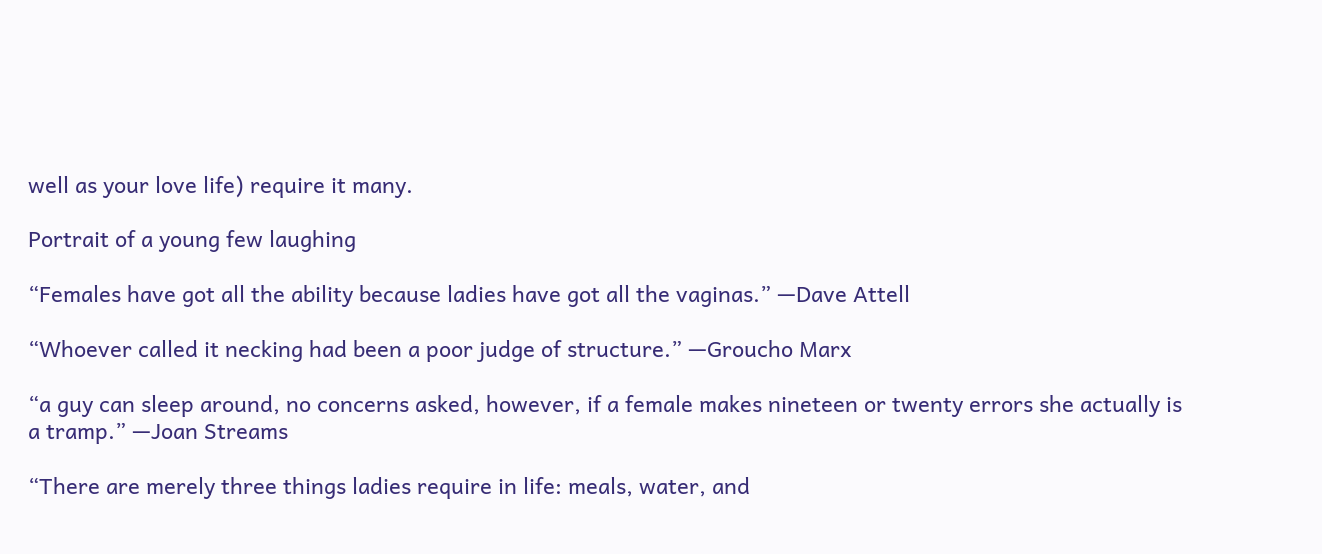well as your love life) require it many.

Portrait of a young few laughing

“Females have got all the ability because ladies have got all the vaginas.” —Dave Attell

“Whoever called it necking had been a poor judge of structure.” —Groucho Marx

“a guy can sleep around, no concerns asked, however, if a female makes nineteen or twenty errors she actually is a tramp.” —Joan Streams

“There are merely three things ladies require in life: meals, water, and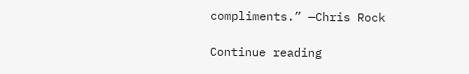compliments.” —Chris Rock

Continue reading